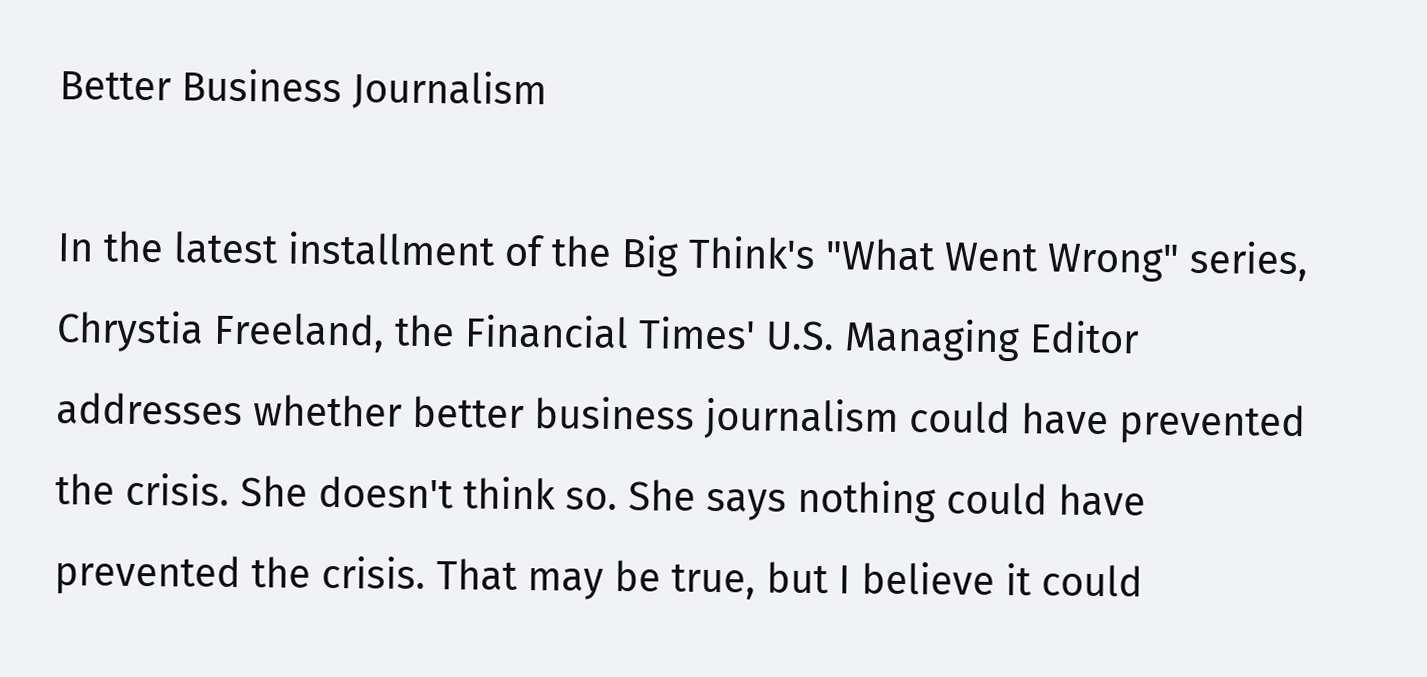Better Business Journalism

In the latest installment of the Big Think's "What Went Wrong" series, Chrystia Freeland, the Financial Times' U.S. Managing Editor addresses whether better business journalism could have prevented the crisis. She doesn't think so. She says nothing could have prevented the crisis. That may be true, but I believe it could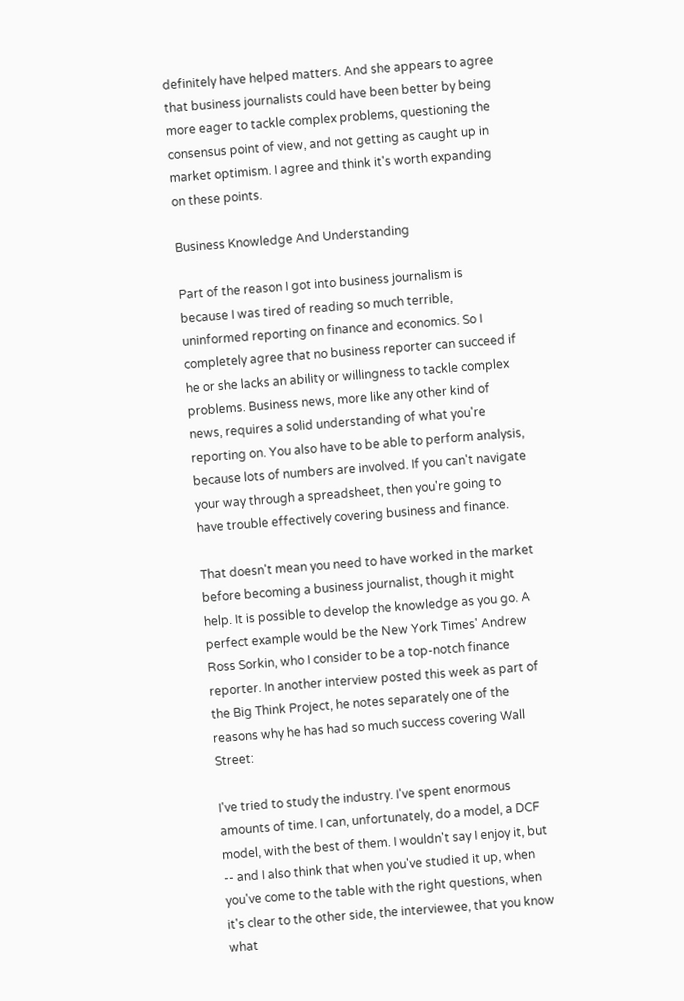definitely have helped matters. And she appears to agree that business journalists could have been better by being more eager to tackle complex problems, questioning the consensus point of view, and not getting as caught up in market optimism. I agree and think it's worth expanding on these points.

Business Knowledge And Understanding

Part of the reason I got into business journalism is because I was tired of reading so much terrible, uninformed reporting on finance and economics. So I completely agree that no business reporter can succeed if he or she lacks an ability or willingness to tackle complex problems. Business news, more like any other kind of news, requires a solid understanding of what you're reporting on. You also have to be able to perform analysis, because lots of numbers are involved. If you can't navigate your way through a spreadsheet, then you're going to have trouble effectively covering business and finance.

That doesn't mean you need to have worked in the market before becoming a business journalist, though it might help. It is possible to develop the knowledge as you go. A perfect example would be the New York Times' Andrew Ross Sorkin, who I consider to be a top-notch finance reporter. In another interview posted this week as part of the Big Think Project, he notes separately one of the reasons why he has had so much success covering Wall Street:

I've tried to study the industry. I've spent enormous amounts of time. I can, unfortunately, do a model, a DCF model, with the best of them. I wouldn't say I enjoy it, but -- and I also think that when you've studied it up, when you've come to the table with the right questions, when it's clear to the other side, the interviewee, that you know what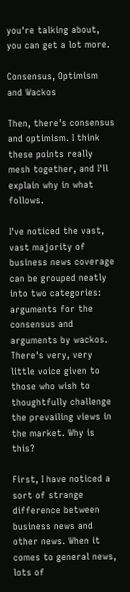you're talking about, you can get a lot more.

Consensus, Optimism and Wackos

Then, there's consensus and optimism. I think these points really mesh together, and I'll explain why in what follows.

I've noticed the vast, vast majority of business news coverage can be grouped neatly into two categories: arguments for the consensus and arguments by wackos. There's very, very little voice given to those who wish to thoughtfully challenge the prevailing views in the market. Why is this?

First, I have noticed a sort of strange difference between business news and other news. When it comes to general news, lots of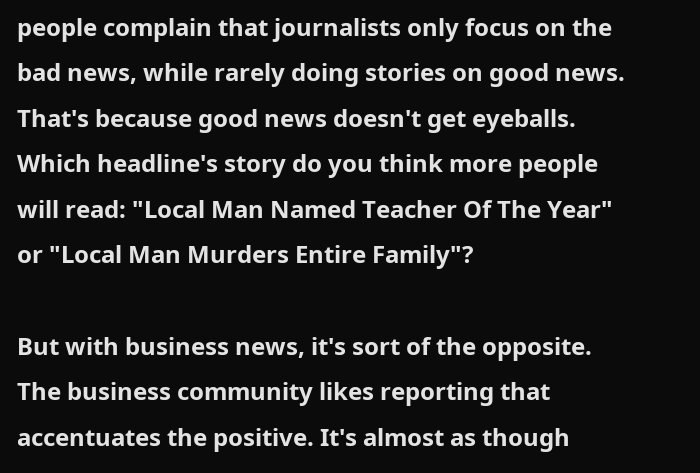people complain that journalists only focus on the bad news, while rarely doing stories on good news. That's because good news doesn't get eyeballs. Which headline's story do you think more people will read: "Local Man Named Teacher Of The Year" or "Local Man Murders Entire Family"?

But with business news, it's sort of the opposite. The business community likes reporting that accentuates the positive. It's almost as though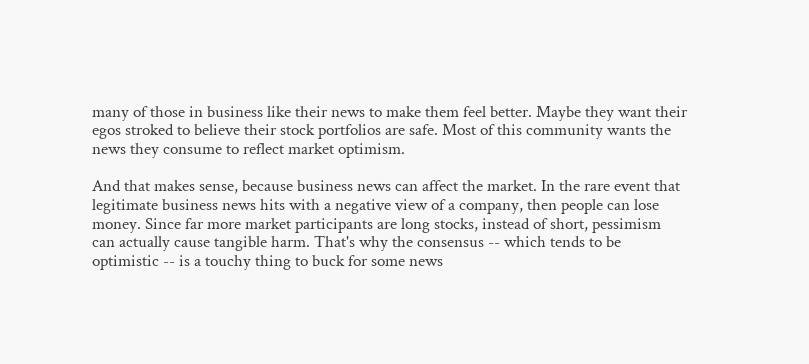many of those in business like their news to make them feel better. Maybe they want their egos stroked to believe their stock portfolios are safe. Most of this community wants the news they consume to reflect market optimism.

And that makes sense, because business news can affect the market. In the rare event that legitimate business news hits with a negative view of a company, then people can lose money. Since far more market participants are long stocks, instead of short, pessimism can actually cause tangible harm. That's why the consensus -- which tends to be optimistic -- is a touchy thing to buck for some news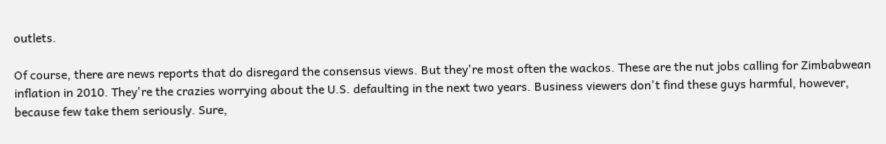outlets.

Of course, there are news reports that do disregard the consensus views. But they're most often the wackos. These are the nut jobs calling for Zimbabwean inflation in 2010. They're the crazies worrying about the U.S. defaulting in the next two years. Business viewers don't find these guys harmful, however, because few take them seriously. Sure,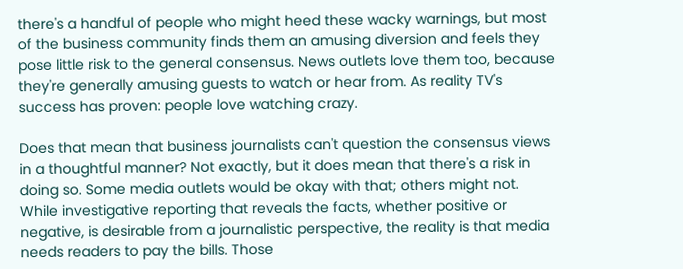there's a handful of people who might heed these wacky warnings, but most of the business community finds them an amusing diversion and feels they pose little risk to the general consensus. News outlets love them too, because they're generally amusing guests to watch or hear from. As reality TV's success has proven: people love watching crazy.

Does that mean that business journalists can't question the consensus views in a thoughtful manner? Not exactly, but it does mean that there's a risk in doing so. Some media outlets would be okay with that; others might not. While investigative reporting that reveals the facts, whether positive or negative, is desirable from a journalistic perspective, the reality is that media needs readers to pay the bills. Those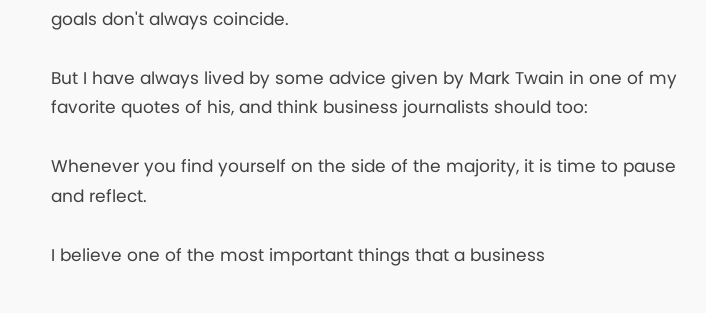goals don't always coincide.

But I have always lived by some advice given by Mark Twain in one of my favorite quotes of his, and think business journalists should too:

Whenever you find yourself on the side of the majority, it is time to pause and reflect.

I believe one of the most important things that a business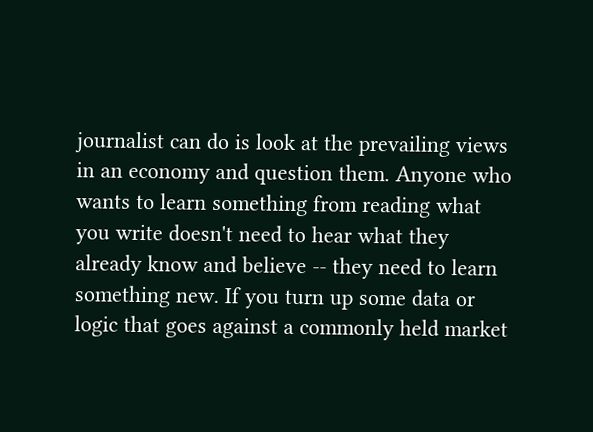journalist can do is look at the prevailing views in an economy and question them. Anyone who wants to learn something from reading what you write doesn't need to hear what they already know and believe -- they need to learn something new. If you turn up some data or logic that goes against a commonly held market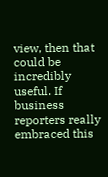view, then that could be incredibly useful. If business reporters really embraced this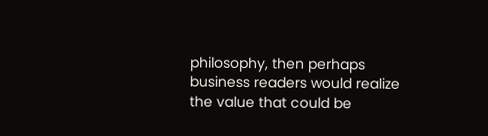philosophy, then perhaps business readers would realize the value that could be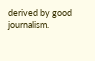derived by good journalism.